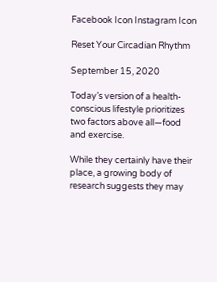Facebook Icon Instagram Icon

Reset Your Circadian Rhythm

September 15, 2020

Today’s version of a health-conscious lifestyle prioritizes two factors above all—food and exercise.

While they certainly have their place, a growing body of research suggests they may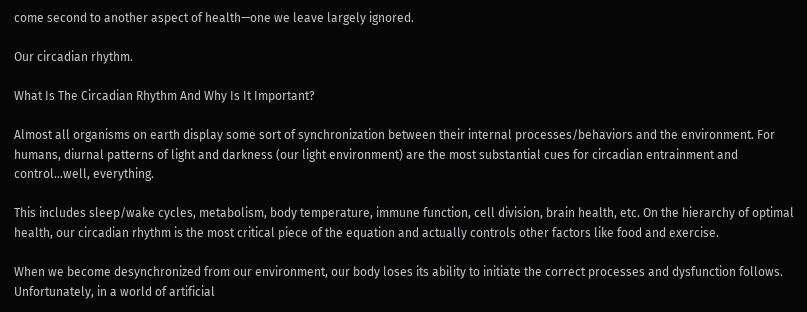come second to another aspect of health—one we leave largely ignored.

Our circadian rhythm.

What Is The Circadian Rhythm And Why Is It Important?

Almost all organisms on earth display some sort of synchronization between their internal processes/behaviors and the environment. For humans, diurnal patterns of light and darkness (our light environment) are the most substantial cues for circadian entrainment and control…well, everything.

This includes sleep/wake cycles, metabolism, body temperature, immune function, cell division, brain health, etc. On the hierarchy of optimal health, our circadian rhythm is the most critical piece of the equation and actually controls other factors like food and exercise.

When we become desynchronized from our environment, our body loses its ability to initiate the correct processes and dysfunction follows. Unfortunately, in a world of artificial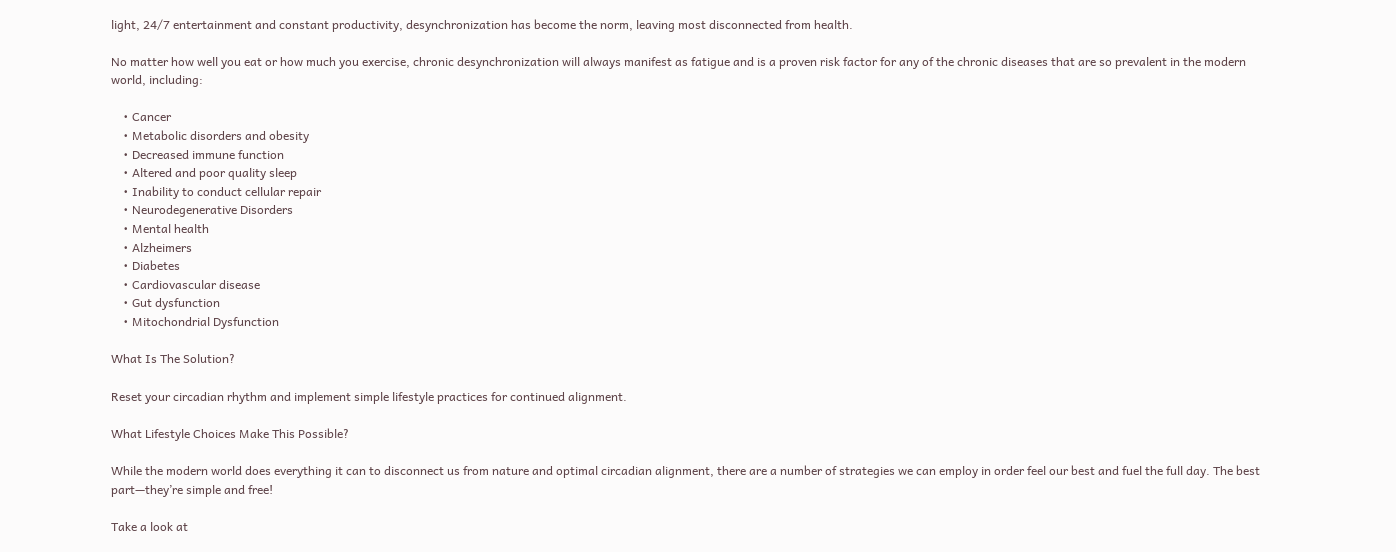light, 24/7 entertainment and constant productivity, desynchronization has become the norm, leaving most disconnected from health.

No matter how well you eat or how much you exercise, chronic desynchronization will always manifest as fatigue and is a proven risk factor for any of the chronic diseases that are so prevalent in the modern world, including:

    • Cancer
    • Metabolic disorders and obesity
    • Decreased immune function
    • Altered and poor quality sleep
    • Inability to conduct cellular repair
    • Neurodegenerative Disorders
    • Mental health
    • Alzheimers
    • Diabetes
    • Cardiovascular disease
    • Gut dysfunction
    • Mitochondrial Dysfunction

What Is The Solution?

Reset your circadian rhythm and implement simple lifestyle practices for continued alignment.

What Lifestyle Choices Make This Possible?

While the modern world does everything it can to disconnect us from nature and optimal circadian alignment, there are a number of strategies we can employ in order feel our best and fuel the full day. The best part—they’re simple and free!

Take a look at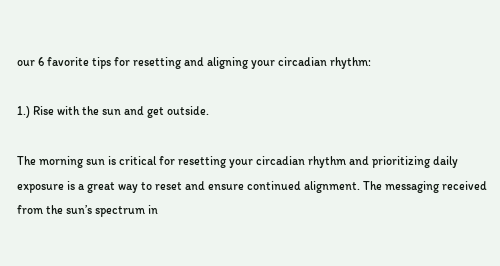our 6 favorite tips for resetting and aligning your circadian rhythm:

1.) Rise with the sun and get outside.

The morning sun is critical for resetting your circadian rhythm and prioritizing daily exposure is a great way to reset and ensure continued alignment. The messaging received from the sun’s spectrum in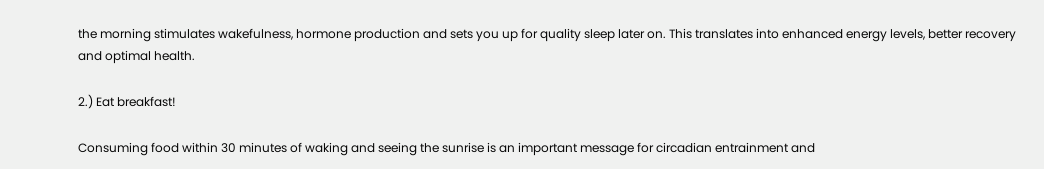the morning stimulates wakefulness, hormone production and sets you up for quality sleep later on. This translates into enhanced energy levels, better recovery and optimal health.

2.) Eat breakfast!

Consuming food within 30 minutes of waking and seeing the sunrise is an important message for circadian entrainment and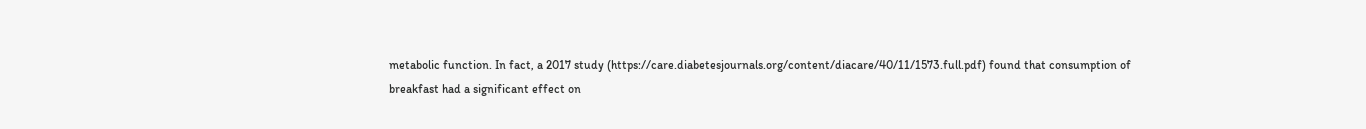metabolic function. In fact, a 2017 study (https://care.diabetesjournals.org/content/diacare/40/11/1573.full.pdf) found that consumption of breakfast had a significant effect on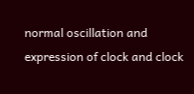normal oscillation and expression of clock and clock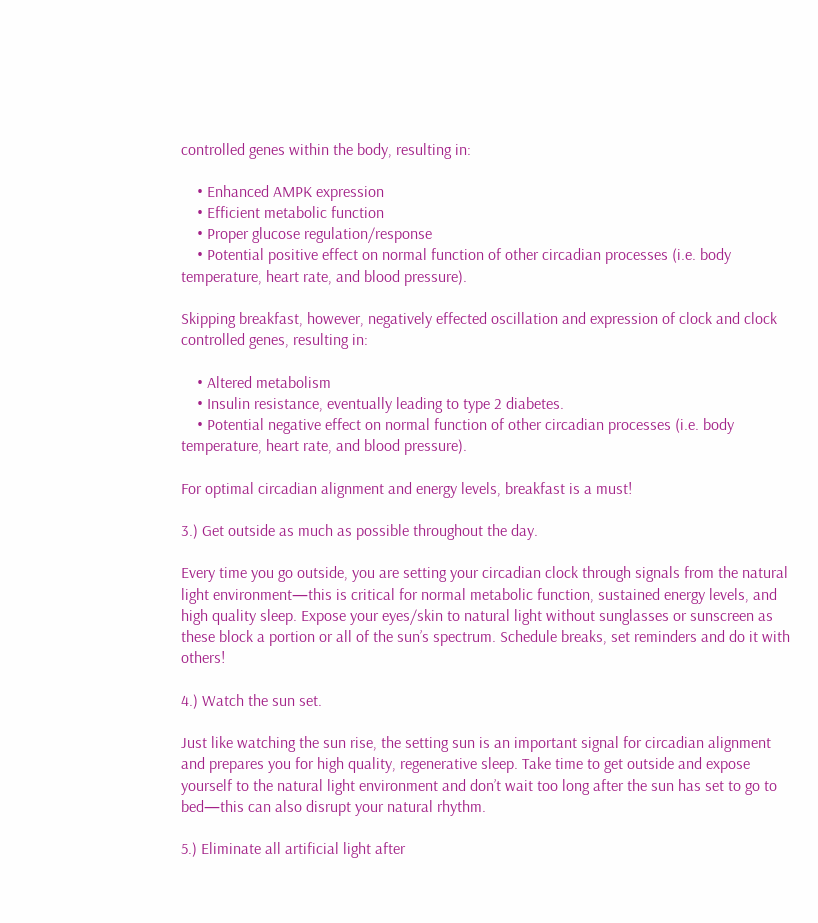controlled genes within the body, resulting in:

    • Enhanced AMPK expression
    • Efficient metabolic function
    • Proper glucose regulation/response
    • Potential positive effect on normal function of other circadian processes (i.e. body temperature, heart rate, and blood pressure).

Skipping breakfast, however, negatively effected oscillation and expression of clock and clock controlled genes, resulting in:

    • Altered metabolism
    • Insulin resistance, eventually leading to type 2 diabetes.
    • Potential negative effect on normal function of other circadian processes (i.e. body temperature, heart rate, and blood pressure).

For optimal circadian alignment and energy levels, breakfast is a must!

3.) Get outside as much as possible throughout the day.

Every time you go outside, you are setting your circadian clock through signals from the natural light environment—this is critical for normal metabolic function, sustained energy levels, and high quality sleep. Expose your eyes/skin to natural light without sunglasses or sunscreen as these block a portion or all of the sun’s spectrum. Schedule breaks, set reminders and do it with others!

4.) Watch the sun set.

Just like watching the sun rise, the setting sun is an important signal for circadian alignment and prepares you for high quality, regenerative sleep. Take time to get outside and expose yourself to the natural light environment and don’t wait too long after the sun has set to go to bed—this can also disrupt your natural rhythm.

5.) Eliminate all artificial light after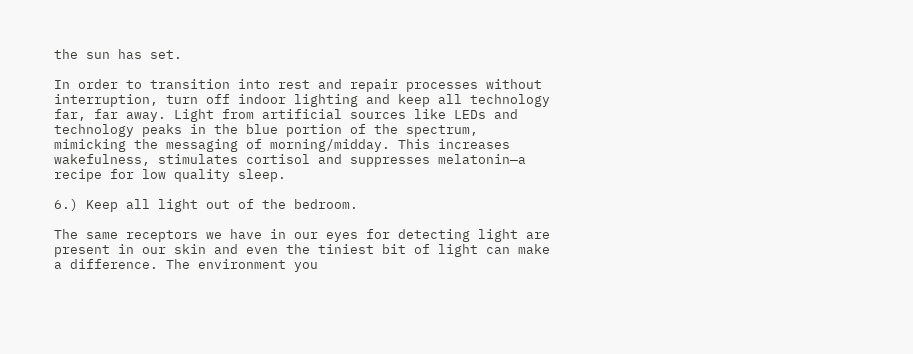the sun has set.

In order to transition into rest and repair processes without interruption, turn off indoor lighting and keep all technology far, far away. Light from artificial sources like LEDs and technology peaks in the blue portion of the spectrum, mimicking the messaging of morning/midday. This increases wakefulness, stimulates cortisol and suppresses melatonin—a recipe for low quality sleep.

6.) Keep all light out of the bedroom.

The same receptors we have in our eyes for detecting light are present in our skin and even the tiniest bit of light can make a difference. The environment you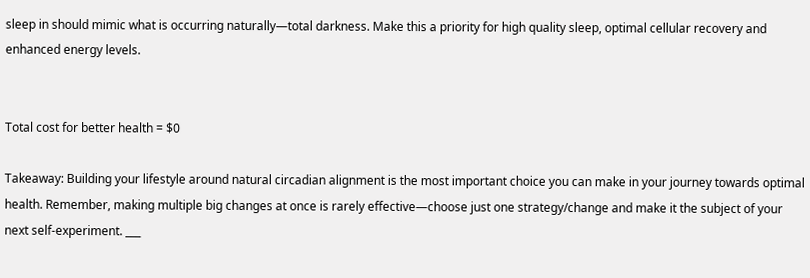sleep in should mimic what is occurring naturally—total darkness. Make this a priority for high quality sleep, optimal cellular recovery and enhanced energy levels.


Total cost for better health = $0

Takeaway: Building your lifestyle around natural circadian alignment is the most important choice you can make in your journey towards optimal health. Remember, making multiple big changes at once is rarely effective—choose just one strategy/change and make it the subject of your next self-experiment. ___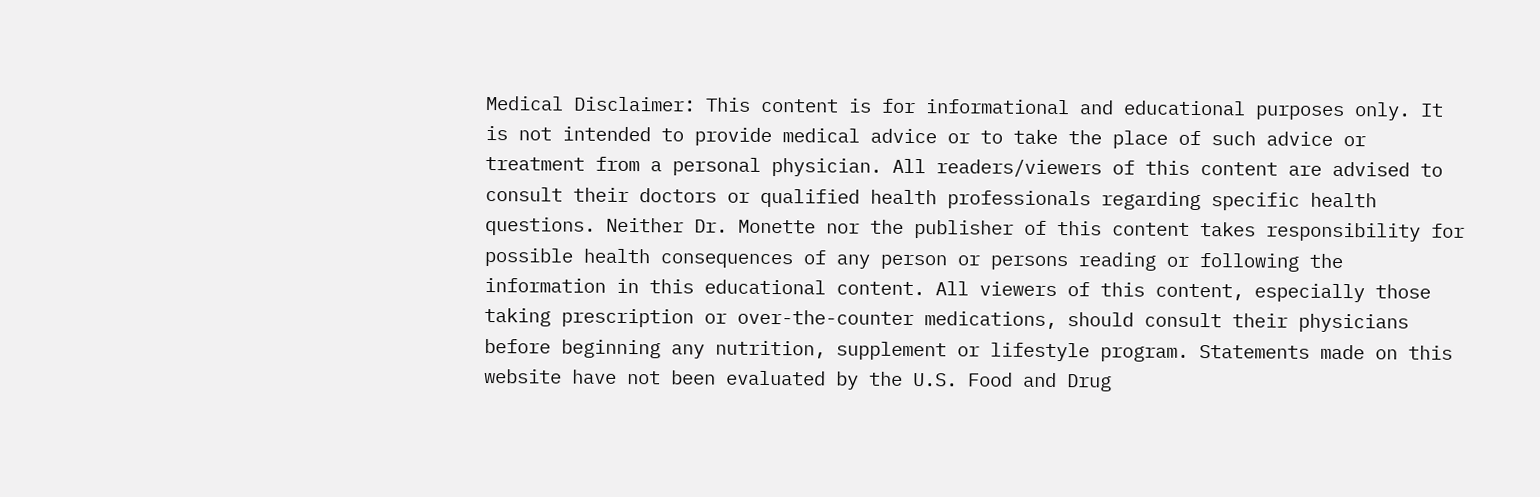Medical Disclaimer: This content is for informational and educational purposes only. It is not intended to provide medical advice or to take the place of such advice or treatment from a personal physician. All readers/viewers of this content are advised to consult their doctors or qualified health professionals regarding specific health questions. Neither Dr. Monette nor the publisher of this content takes responsibility for possible health consequences of any person or persons reading or following the information in this educational content. All viewers of this content, especially those taking prescription or over-the-counter medications, should consult their physicians before beginning any nutrition, supplement or lifestyle program. Statements made on this website have not been evaluated by the U.S. Food and Drug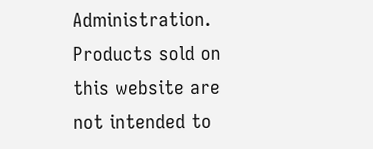Administration. Products sold on this website are not intended to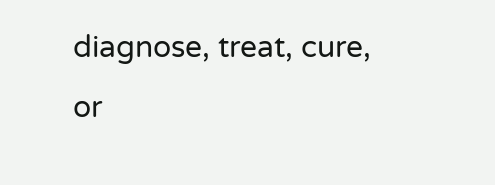diagnose, treat, cure, or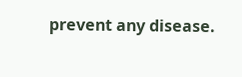prevent any disease.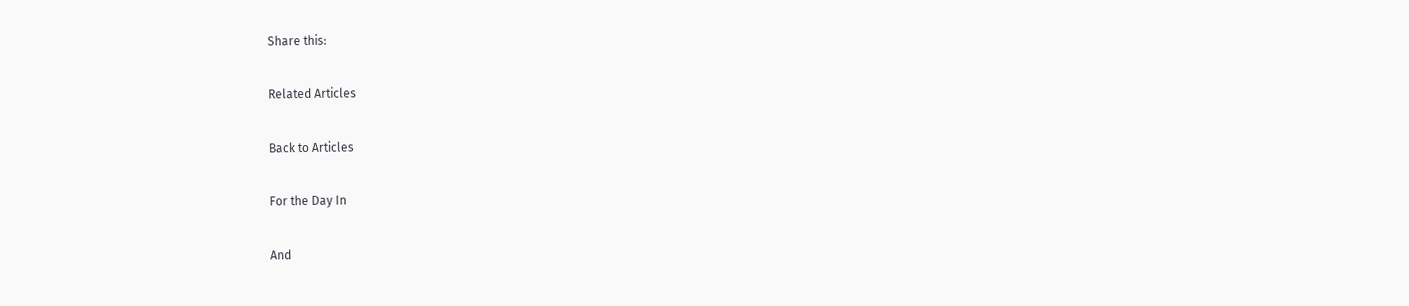Share this:

Related Articles

Back to Articles

For the Day In

And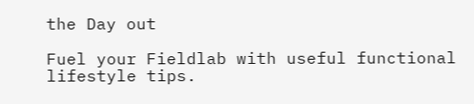the Day out

Fuel your Fieldlab with useful functional lifestyle tips.